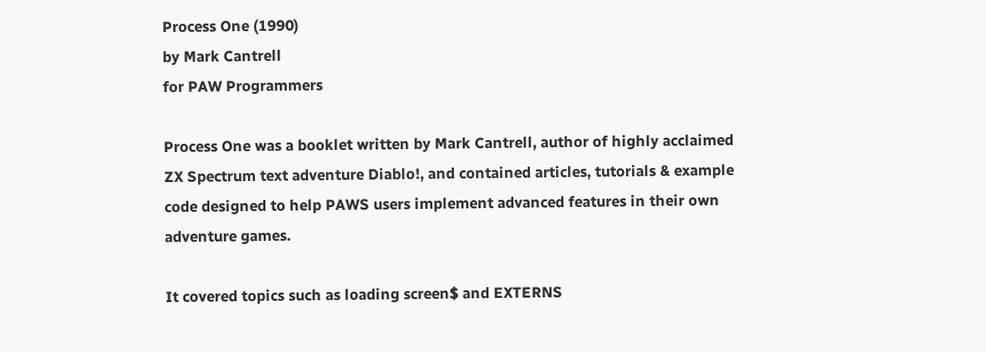Process One (1990)
by Mark Cantrell
for PAW Programmers

Process One was a booklet written by Mark Cantrell, author of highly acclaimed ZX Spectrum text adventure Diablo!, and contained articles, tutorials & example code designed to help PAWS users implement advanced features in their own adventure games.

It covered topics such as loading screen$ and EXTERNS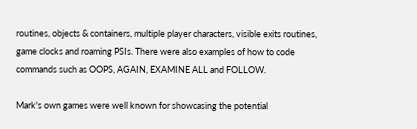routines, objects & containers, multiple player characters, visible exits routines, game clocks and roaming PSIs. There were also examples of how to code commands such as OOPS, AGAIN, EXAMINE ALL and FOLLOW.

Mark's own games were well known for showcasing the potential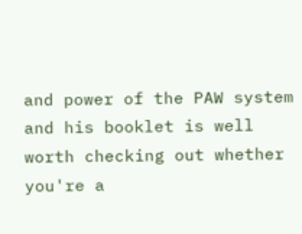and power of the PAW system and his booklet is well worth checking out whether you're a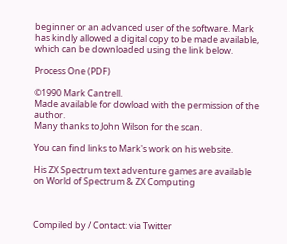beginner or an advanced user of the software. Mark has kindly allowed a digital copy to be made available, which can be downloaded using the link below.

Process One (PDF)

©1990 Mark Cantrell.
Made available for dowload with the permission of the author.
Many thanks to John Wilson for the scan.

You can find links to Mark's work on his website.

His ZX Spectrum text adventure games are available on World of Spectrum & ZX Computing



Compiled by / Contact: via Twitter